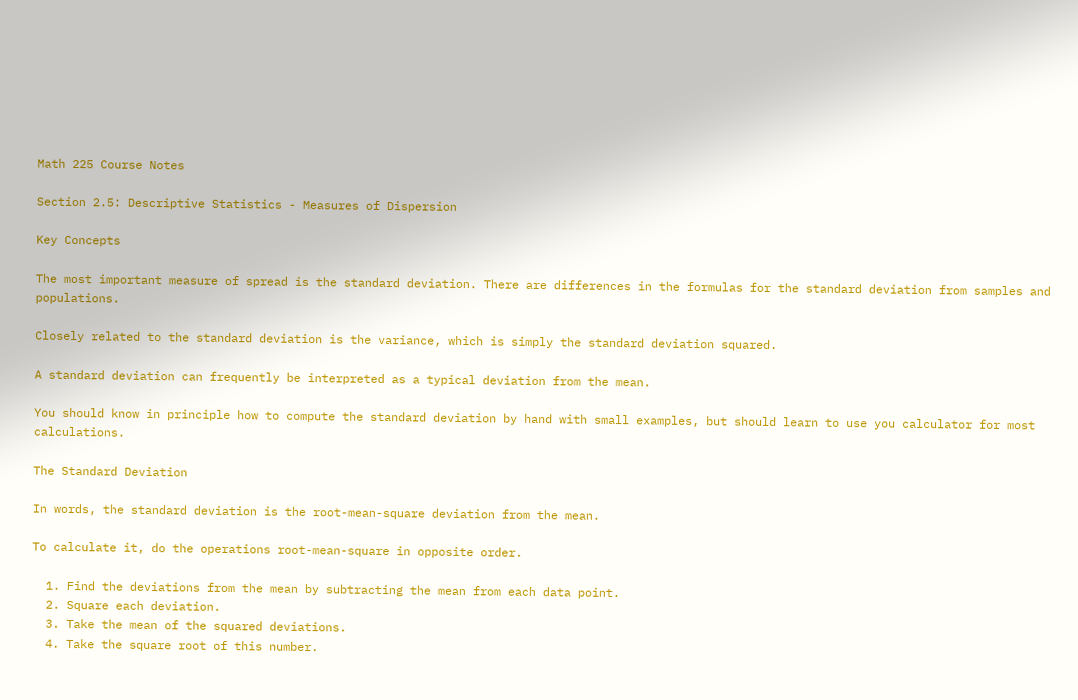Math 225 Course Notes

Section 2.5: Descriptive Statistics - Measures of Dispersion

Key Concepts

The most important measure of spread is the standard deviation. There are differences in the formulas for the standard deviation from samples and populations.

Closely related to the standard deviation is the variance, which is simply the standard deviation squared.

A standard deviation can frequently be interpreted as a typical deviation from the mean.

You should know in principle how to compute the standard deviation by hand with small examples, but should learn to use you calculator for most calculations.

The Standard Deviation

In words, the standard deviation is the root-mean-square deviation from the mean.

To calculate it, do the operations root-mean-square in opposite order.

  1. Find the deviations from the mean by subtracting the mean from each data point.
  2. Square each deviation.
  3. Take the mean of the squared deviations.
  4. Take the square root of this number.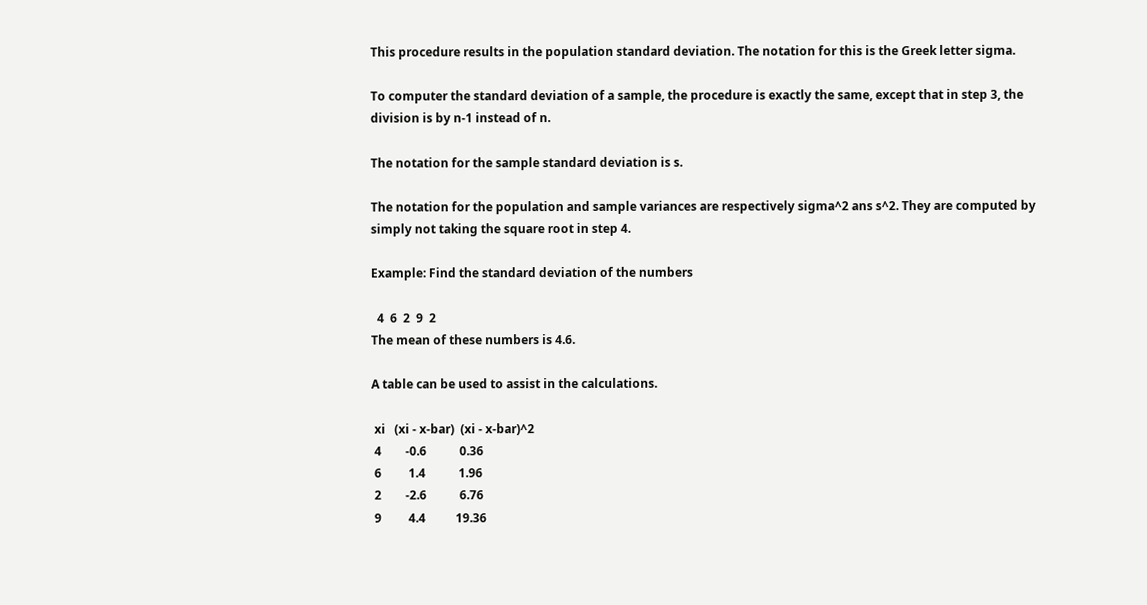This procedure results in the population standard deviation. The notation for this is the Greek letter sigma.

To computer the standard deviation of a sample, the procedure is exactly the same, except that in step 3, the division is by n-1 instead of n.

The notation for the sample standard deviation is s.

The notation for the population and sample variances are respectively sigma^2 ans s^2. They are computed by simply not taking the square root in step 4.

Example: Find the standard deviation of the numbers

  4  6  2  9  2
The mean of these numbers is 4.6.

A table can be used to assist in the calculations.

 xi   (xi - x-bar)  (xi - x-bar)^2
 4        -0.6           0.36
 6         1.4           1.96
 2        -2.6           6.76
 9         4.4          19.36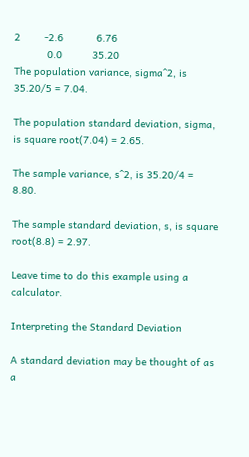2        -2.6           6.76
           0.0          35.20
The population variance, sigma^2, is 35.20/5 = 7.04.

The population standard deviation, sigma, is square root(7.04) = 2.65.

The sample variance, s^2, is 35.20/4 = 8.80.

The sample standard deviation, s, is square root(8.8) = 2.97.

Leave time to do this example using a calculator.

Interpreting the Standard Deviation

A standard deviation may be thought of as a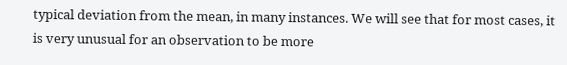typical deviation from the mean, in many instances. We will see that for most cases, it is very unusual for an observation to be more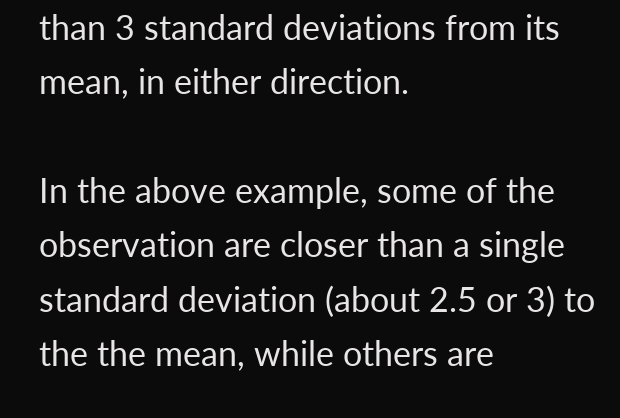than 3 standard deviations from its mean, in either direction.

In the above example, some of the observation are closer than a single standard deviation (about 2.5 or 3) to the the mean, while others are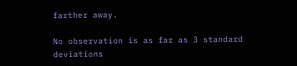farther away.

No observation is as far as 3 standard deviations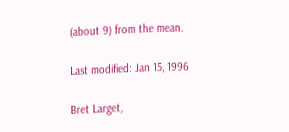(about 9) from the mean.

Last modified: Jan 15, 1996

Bret Larget,